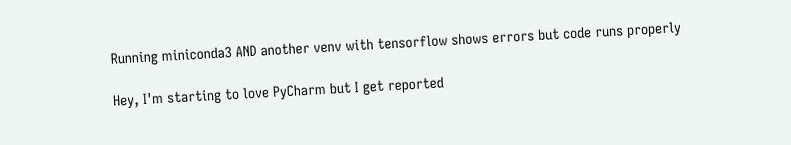Running miniconda3 AND another venv with tensorflow shows errors but code runs properly

Hey, I'm starting to love PyCharm but I get reported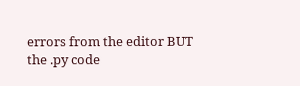errors from the editor BUT the .py code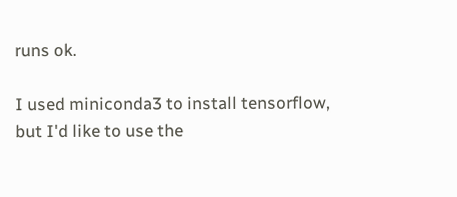runs ok.

I used miniconda3 to install tensorflow, but I'd like to use the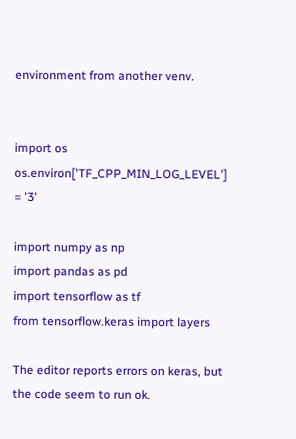environment from another venv.


import os
os.environ['TF_CPP_MIN_LOG_LEVEL'] = '3'

import numpy as np
import pandas as pd
import tensorflow as tf
from tensorflow.keras import layers

The editor reports errors on keras, but the code seem to run ok.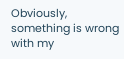Obviously, something is wrong with my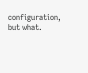configuration, but what.